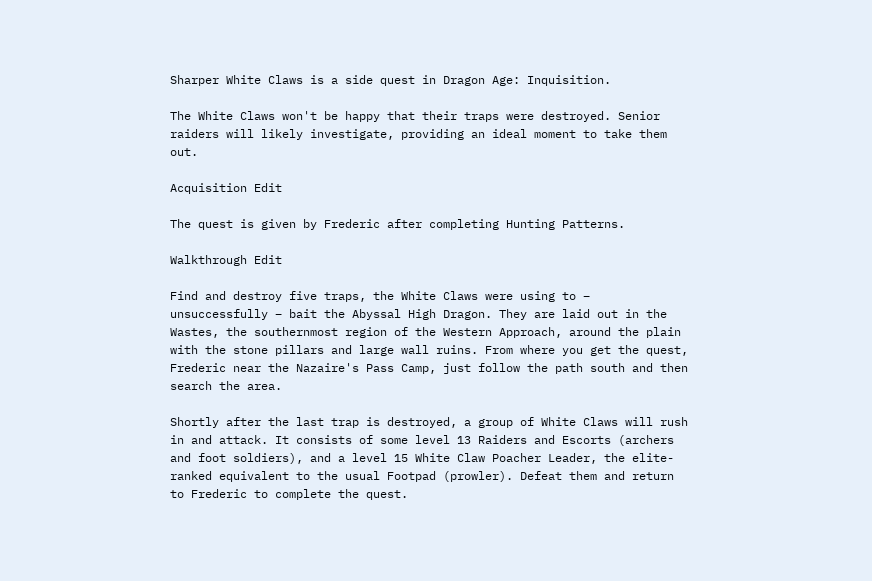Sharper White Claws is a side quest in Dragon Age: Inquisition.

The White Claws won't be happy that their traps were destroyed. Senior raiders will likely investigate, providing an ideal moment to take them out.

Acquisition Edit

The quest is given by Frederic after completing Hunting Patterns.

Walkthrough Edit

Find and destroy five traps, the White Claws were using to – unsuccessfully – bait the Abyssal High Dragon. They are laid out in the Wastes, the southernmost region of the Western Approach, around the plain with the stone pillars and large wall ruins. From where you get the quest, Frederic near the Nazaire's Pass Camp, just follow the path south and then search the area.

Shortly after the last trap is destroyed, a group of White Claws will rush in and attack. It consists of some level 13 Raiders and Escorts (archers and foot soldiers), and a level 15 White Claw Poacher Leader, the elite-ranked equivalent to the usual Footpad (prowler). Defeat them and return to Frederic to complete the quest.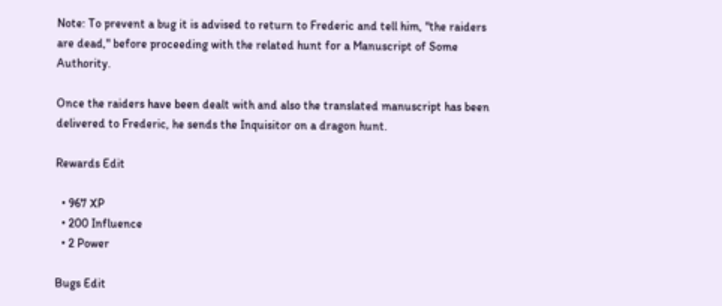Note: To prevent a bug it is advised to return to Frederic and tell him, "the raiders are dead," before proceeding with the related hunt for a Manuscript of Some Authority.

Once the raiders have been dealt with and also the translated manuscript has been delivered to Frederic, he sends the Inquisitor on a dragon hunt.

Rewards Edit

  • 967 XP
  • 200 Influence
  • 2 Power

Bugs Edit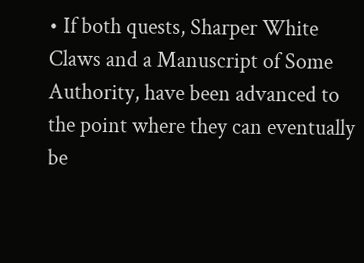• If both quests, Sharper White Claws and a Manuscript of Some Authority, have been advanced to the point where they can eventually be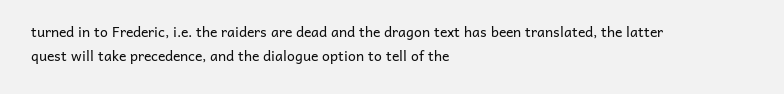turned in to Frederic, i.e. the raiders are dead and the dragon text has been translated, the latter quest will take precedence, and the dialogue option to tell of the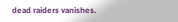dead raiders vanishes.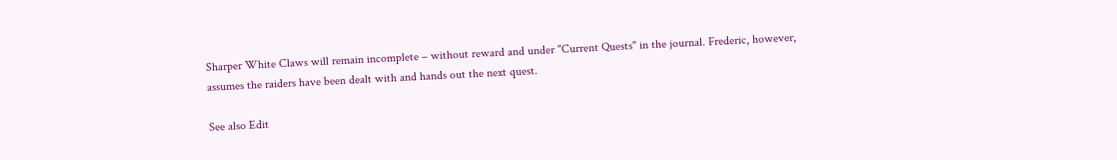Sharper White Claws will remain incomplete – without reward and under "Current Quests" in the journal. Frederic, however, assumes the raiders have been dealt with and hands out the next quest.

See also Edit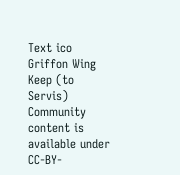Text ico Griffon Wing Keep (to Servis)
Community content is available under CC-BY-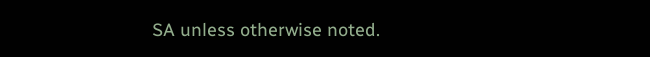SA unless otherwise noted.